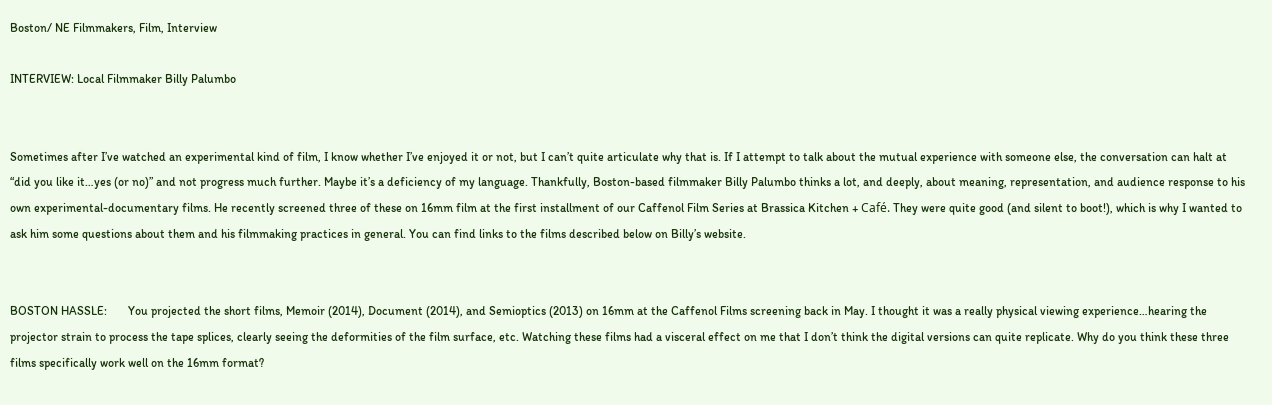Boston/ NE Filmmakers, Film, Interview

INTERVIEW: Local Filmmaker Billy Palumbo


Sometimes after I’ve watched an experimental kind of film, I know whether I’ve enjoyed it or not, but I can’t quite articulate why that is. If I attempt to talk about the mutual experience with someone else, the conversation can halt at “did you like it…yes (or no)” and not progress much further. Maybe it’s a deficiency of my language. Thankfully, Boston-based filmmaker Billy Palumbo thinks a lot, and deeply, about meaning, representation, and audience response to his own experimental-documentary films. He recently screened three of these on 16mm film at the first installment of our Caffenol Film Series at Brassica Kitchen + Café. They were quite good (and silent to boot!), which is why I wanted to ask him some questions about them and his filmmaking practices in general. You can find links to the films described below on Billy’s website.


BOSTON HASSLE:       You projected the short films, Memoir (2014), Document (2014), and Semioptics (2013) on 16mm at the Caffenol Films screening back in May. I thought it was a really physical viewing experience…hearing the projector strain to process the tape splices, clearly seeing the deformities of the film surface, etc. Watching these films had a visceral effect on me that I don’t think the digital versions can quite replicate. Why do you think these three films specifically work well on the 16mm format?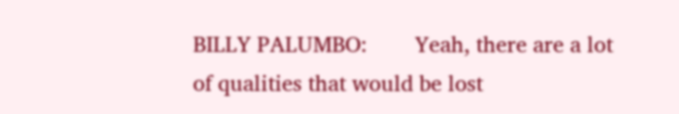BILLY PALUMBO:        Yeah, there are a lot of qualities that would be lost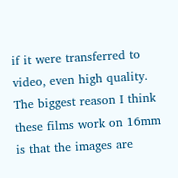if it were transferred to video, even high quality. The biggest reason I think these films work on 16mm is that the images are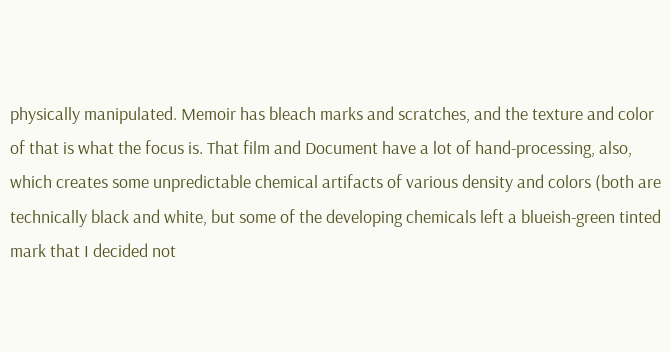physically manipulated. Memoir has bleach marks and scratches, and the texture and color of that is what the focus is. That film and Document have a lot of hand-processing, also, which creates some unpredictable chemical artifacts of various density and colors (both are technically black and white, but some of the developing chemicals left a blueish-green tinted mark that I decided not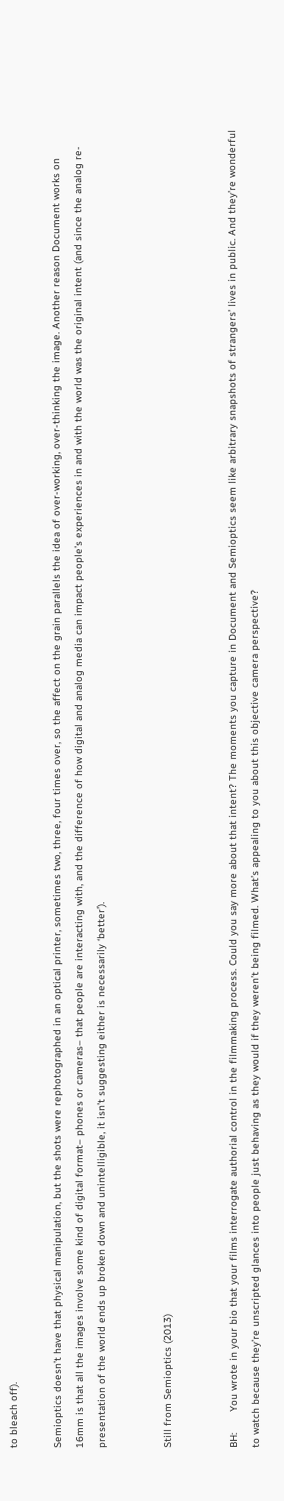to bleach off).

Semioptics doesn’t have that physical manipulation, but the shots were rephotographed in an optical printer, sometimes two, three, four times over, so the affect on the grain parallels the idea of over-working, over-thinking the image. Another reason Document works on 16mm is that all the images involve some kind of digital format– phones or cameras– that people are interacting with, and the difference of how digital and analog media can impact people’s experiences in and with the world was the original intent (and since the analog re-presentation of the world ends up broken down and unintelligible, it isn’t suggesting either is necessarily ‘better’).


Still from Semioptics (2013)


BH:       You wrote in your bio that your films interrogate authorial control in the filmmaking process. Could you say more about that intent? The moments you capture in Document and Semioptics seem like arbitrary snapshots of strangers’ lives in public. And they’re wonderful to watch because they’re unscripted glances into people just behaving as they would if they weren’t being filmed. What’s appealing to you about this objective camera perspective?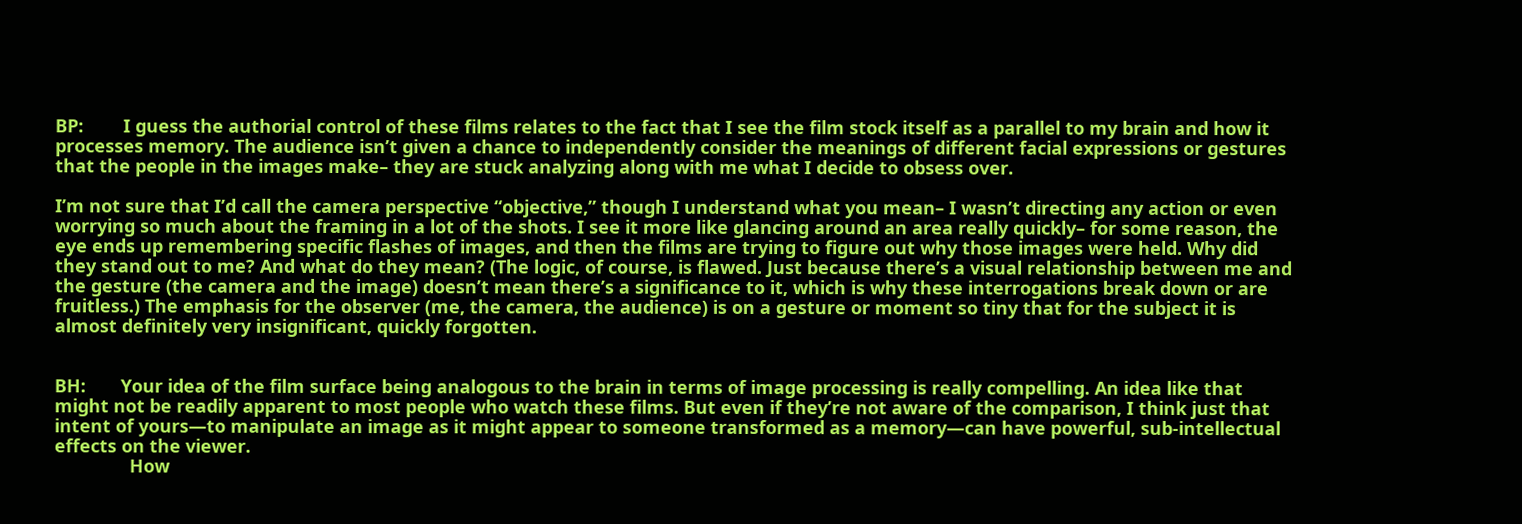BP:        I guess the authorial control of these films relates to the fact that I see the film stock itself as a parallel to my brain and how it processes memory. The audience isn’t given a chance to independently consider the meanings of different facial expressions or gestures that the people in the images make– they are stuck analyzing along with me what I decide to obsess over.

I’m not sure that I’d call the camera perspective “objective,” though I understand what you mean– I wasn’t directing any action or even worrying so much about the framing in a lot of the shots. I see it more like glancing around an area really quickly– for some reason, the eye ends up remembering specific flashes of images, and then the films are trying to figure out why those images were held. Why did they stand out to me? And what do they mean? (The logic, of course, is flawed. Just because there’s a visual relationship between me and the gesture (the camera and the image) doesn’t mean there’s a significance to it, which is why these interrogations break down or are fruitless.) The emphasis for the observer (me, the camera, the audience) is on a gesture or moment so tiny that for the subject it is almost definitely very insignificant, quickly forgotten.


BH:       Your idea of the film surface being analogous to the brain in terms of image processing is really compelling. An idea like that might not be readily apparent to most people who watch these films. But even if they’re not aware of the comparison, I think just that intent of yours—to manipulate an image as it might appear to someone transformed as a memory—can have powerful, sub-intellectual effects on the viewer.
               How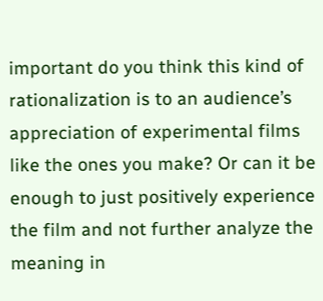important do you think this kind of rationalization is to an audience’s appreciation of experimental films like the ones you make? Or can it be enough to just positively experience the film and not further analyze the meaning in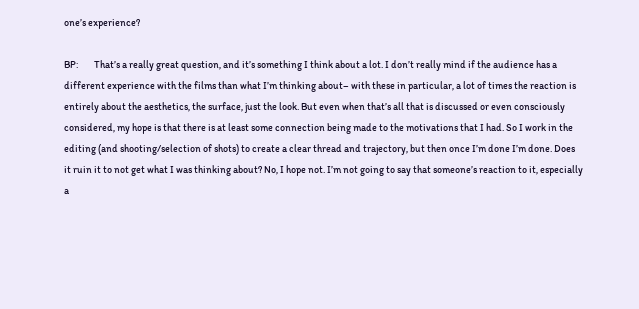one’s experience?

BP:        That’s a really great question, and it’s something I think about a lot. I don’t really mind if the audience has a different experience with the films than what I’m thinking about– with these in particular, a lot of times the reaction is entirely about the aesthetics, the surface, just the look. But even when that’s all that is discussed or even consciously considered, my hope is that there is at least some connection being made to the motivations that I had. So I work in the editing (and shooting/selection of shots) to create a clear thread and trajectory, but then once I’m done I’m done. Does it ruin it to not get what I was thinking about? No, I hope not. I’m not going to say that someone’s reaction to it, especially a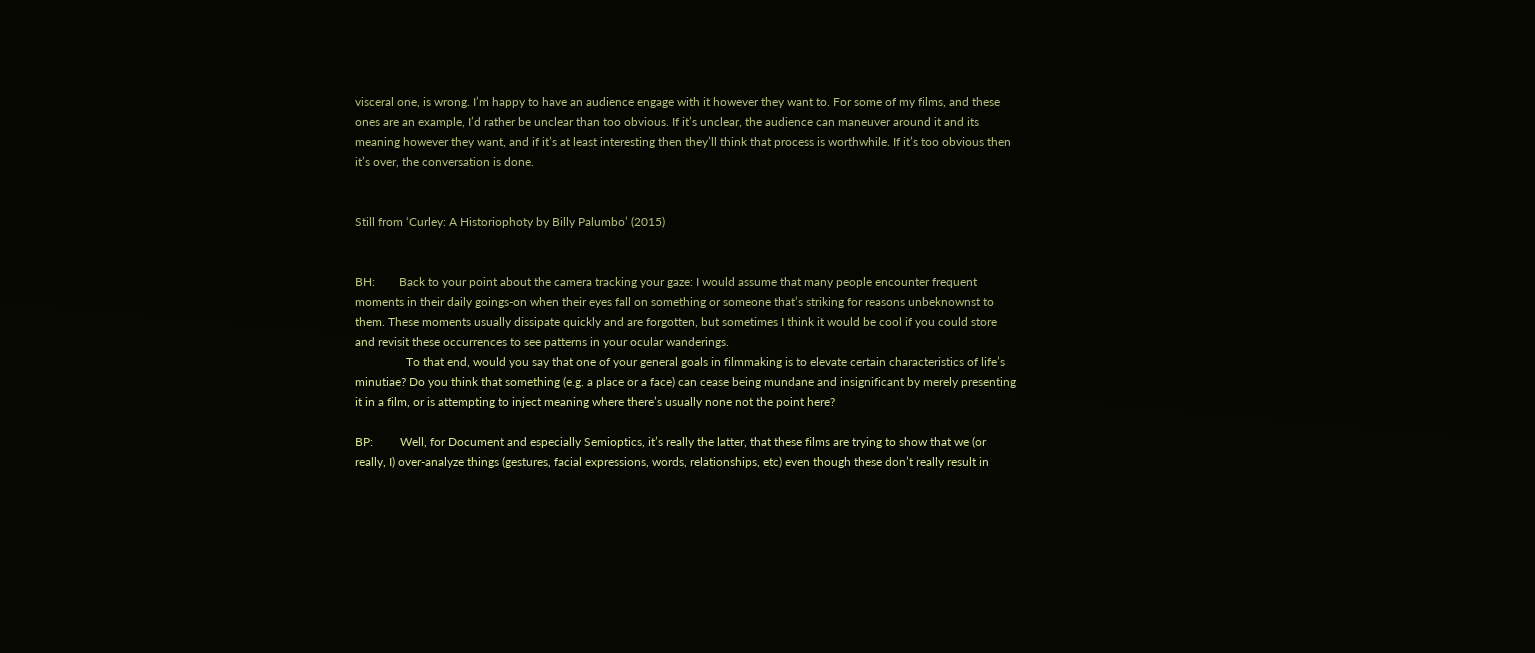visceral one, is wrong. I’m happy to have an audience engage with it however they want to. For some of my films, and these ones are an example, I’d rather be unclear than too obvious. If it’s unclear, the audience can maneuver around it and its meaning however they want, and if it’s at least interesting then they’ll think that process is worthwhile. If it’s too obvious then it’s over, the conversation is done.


Still from ‘Curley: A Historiophoty by Billy Palumbo’ (2015)


BH:        Back to your point about the camera tracking your gaze: I would assume that many people encounter frequent moments in their daily goings-on when their eyes fall on something or someone that’s striking for reasons unbeknownst to them. These moments usually dissipate quickly and are forgotten, but sometimes I think it would be cool if you could store and revisit these occurrences to see patterns in your ocular wanderings.
                 To that end, would you say that one of your general goals in filmmaking is to elevate certain characteristics of life’s minutiae? Do you think that something (e.g. a place or a face) can cease being mundane and insignificant by merely presenting it in a film, or is attempting to inject meaning where there’s usually none not the point here?

BP:         Well, for Document and especially Semioptics, it’s really the latter, that these films are trying to show that we (or really, I) over-analyze things (gestures, facial expressions, words, relationships, etc) even though these don’t really result in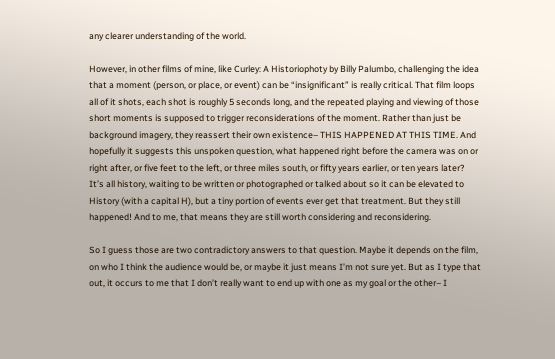any clearer understanding of the world.

However, in other films of mine, like Curley: A Historiophoty by Billy Palumbo, challenging the idea that a moment (person, or place, or event) can be “insignificant” is really critical. That film loops all of it shots, each shot is roughly 5 seconds long, and the repeated playing and viewing of those short moments is supposed to trigger reconsiderations of the moment. Rather than just be background imagery, they reassert their own existence– THIS HAPPENED AT THIS TIME. And hopefully it suggests this unspoken question, what happened right before the camera was on or right after, or five feet to the left, or three miles south, or fifty years earlier, or ten years later? It’s all history, waiting to be written or photographed or talked about so it can be elevated to History (with a capital H), but a tiny portion of events ever get that treatment. But they still happened! And to me, that means they are still worth considering and reconsidering.

So I guess those are two contradictory answers to that question. Maybe it depends on the film, on who I think the audience would be, or maybe it just means I’m not sure yet. But as I type that out, it occurs to me that I don’t really want to end up with one as my goal or the other– I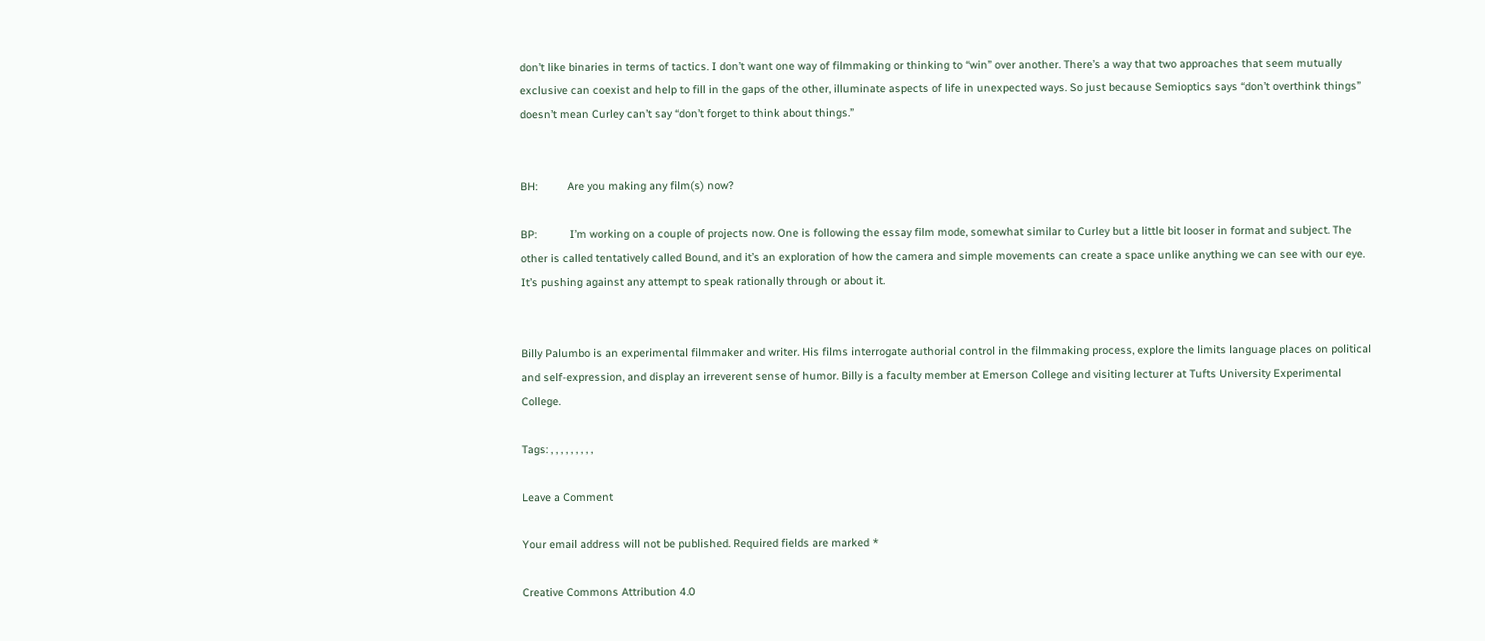don’t like binaries in terms of tactics. I don’t want one way of filmmaking or thinking to “win” over another. There’s a way that two approaches that seem mutually exclusive can coexist and help to fill in the gaps of the other, illuminate aspects of life in unexpected ways. So just because Semioptics says “don’t overthink things” doesn’t mean Curley can’t say “don’t forget to think about things.”


BH:          Are you making any film(s) now?

BP:           I’m working on a couple of projects now. One is following the essay film mode, somewhat similar to Curley but a little bit looser in format and subject. The other is called tentatively called Bound, and it’s an exploration of how the camera and simple movements can create a space unlike anything we can see with our eye. It’s pushing against any attempt to speak rationally through or about it.


Billy Palumbo is an experimental filmmaker and writer. His films interrogate authorial control in the filmmaking process, explore the limits language places on political and self-expression, and display an irreverent sense of humor. Billy is a faculty member at Emerson College and visiting lecturer at Tufts University Experimental College.

Tags: , , , , , , , , ,

Leave a Comment

Your email address will not be published. Required fields are marked *

Creative Commons Attribution 4.0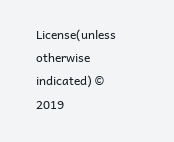License(unless otherwise indicated) © 2019